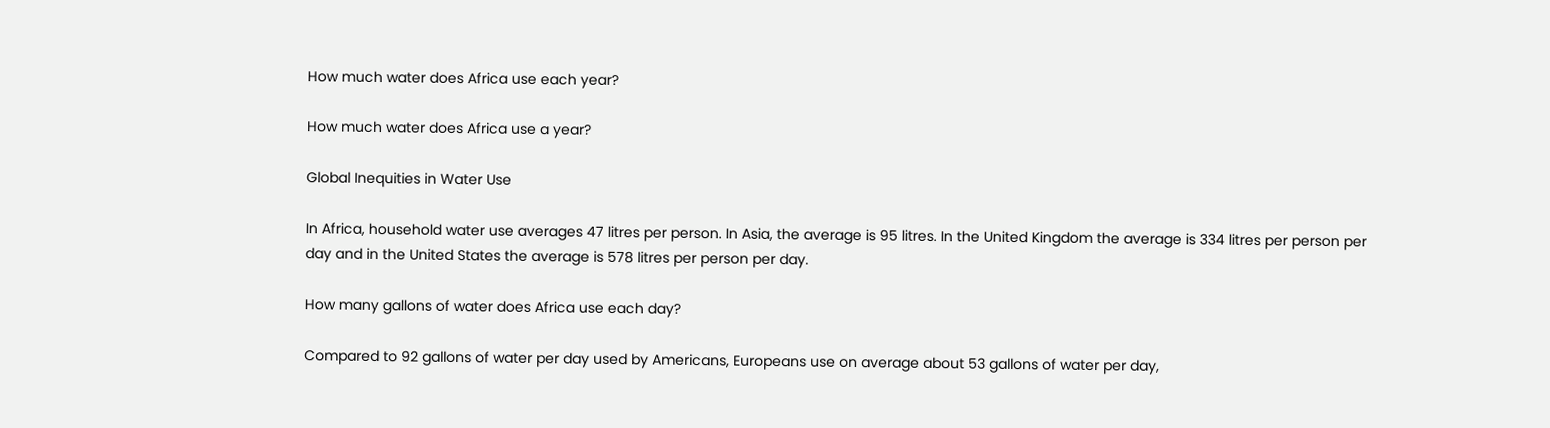How much water does Africa use each year?

How much water does Africa use a year?

Global Inequities in Water Use

In Africa, household water use averages 47 litres per person. In Asia, the average is 95 litres. In the United Kingdom the average is 334 litres per person per day and in the United States the average is 578 litres per person per day.

How many gallons of water does Africa use each day?

Compared to 92 gallons of water per day used by Americans, Europeans use on average about 53 gallons of water per day,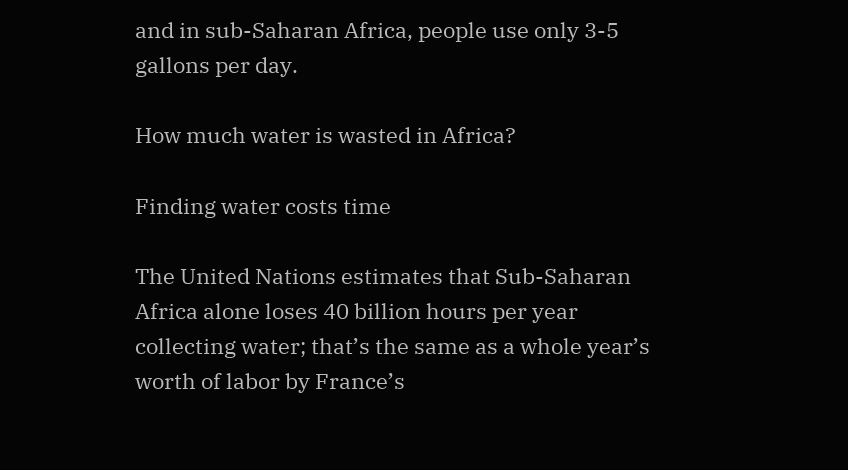and in sub-Saharan Africa, people use only 3-5 gallons per day.

How much water is wasted in Africa?

Finding water costs time

The United Nations estimates that Sub-Saharan Africa alone loses 40 billion hours per year collecting water; that’s the same as a whole year’s worth of labor by France’s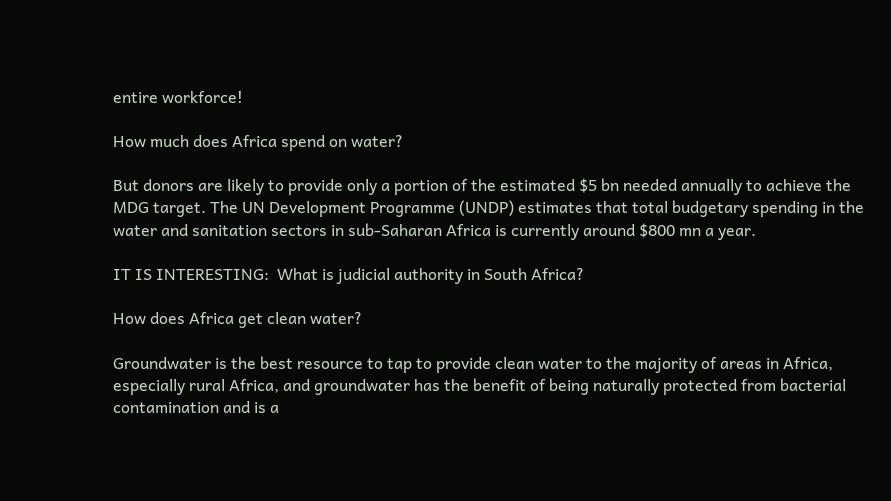entire workforce!

How much does Africa spend on water?

But donors are likely to provide only a portion of the estimated $5 bn needed annually to achieve the MDG target. The UN Development Programme (UNDP) estimates that total budgetary spending in the water and sanitation sectors in sub-Saharan Africa is currently around $800 mn a year.

IT IS INTERESTING:  What is judicial authority in South Africa?

How does Africa get clean water?

Groundwater is the best resource to tap to provide clean water to the majority of areas in Africa, especially rural Africa, and groundwater has the benefit of being naturally protected from bacterial contamination and is a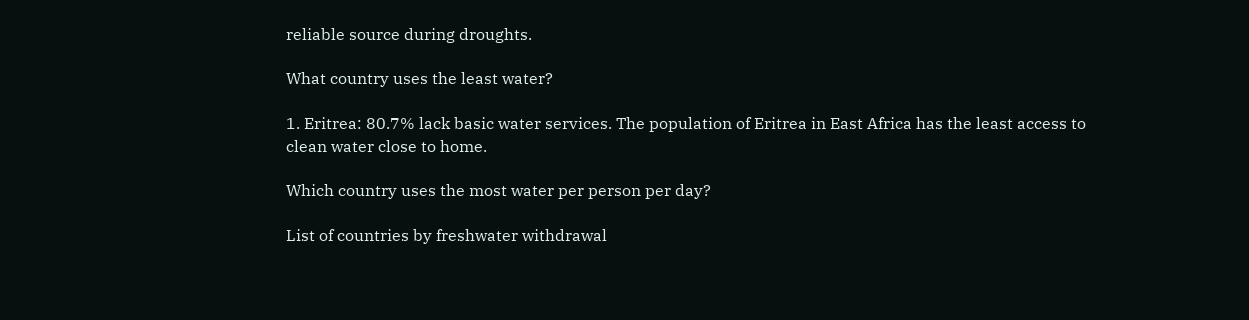reliable source during droughts.

What country uses the least water?

1. Eritrea: 80.7% lack basic water services. The population of Eritrea in East Africa has the least access to clean water close to home.

Which country uses the most water per person per day?

List of countries by freshwater withdrawal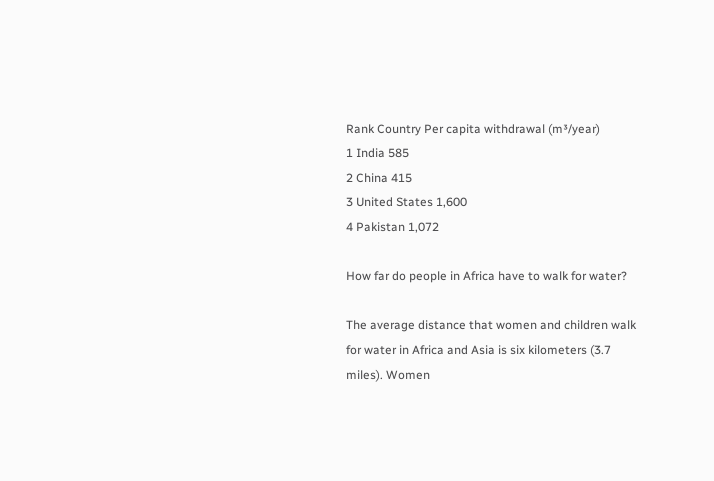Rank Country Per capita withdrawal (m³/year)
1 India 585
2 China 415
3 United States 1,600
4 Pakistan 1,072

How far do people in Africa have to walk for water?

The average distance that women and children walk for water in Africa and Asia is six kilometers (3.7 miles). Women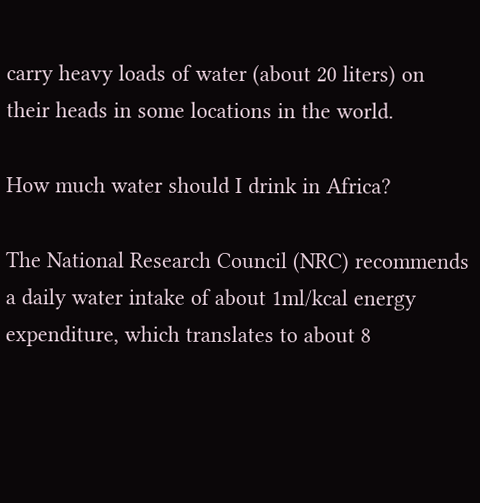carry heavy loads of water (about 20 liters) on their heads in some locations in the world.

How much water should I drink in Africa?

The National Research Council (NRC) recommends a daily water intake of about 1ml/kcal energy expenditure, which translates to about 8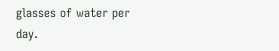glasses of water per day.